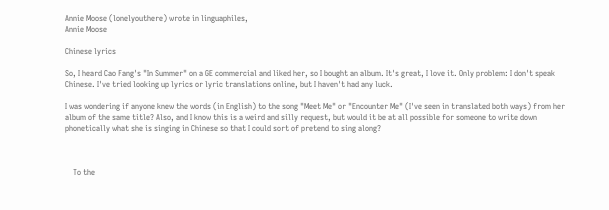Annie Moose (lonelyouthere) wrote in linguaphiles,
Annie Moose

Chinese lyrics

So, I heard Cao Fang's "In Summer" on a GE commercial and liked her, so I bought an album. It's great, I love it. Only problem: I don't speak Chinese. I've tried looking up lyrics or lyric translations online, but I haven't had any luck.

I was wondering if anyone knew the words (in English) to the song "Meet Me" or "Encounter Me" (I've seen in translated both ways) from her album of the same title? Also, and I know this is a weird and silly request, but would it be at all possible for someone to write down phonetically what she is singing in Chinese so that I could sort of pretend to sing along?



    To the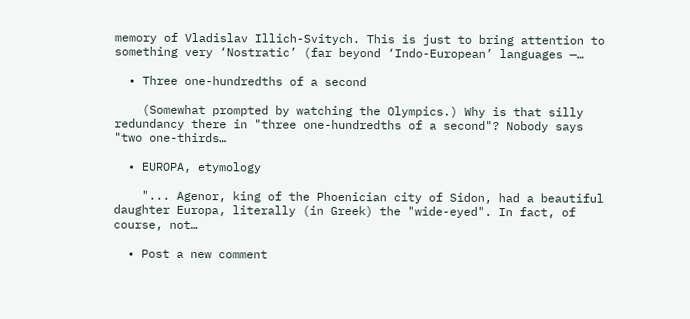memory of Vladislav Illich-Svitych. This is just to bring attention to something very ‘Nostratic’ (far beyond ‘Indo-European’ languages —…

  • Three one-hundredths of a second

    (Somewhat prompted by watching the Olympics.) Why is that silly redundancy there in "three one-hundredths of a second"? Nobody says "two one-thirds…

  • EUROPA, etymology

    "... Agenor, king of the Phoenician city of Sidon, had a beautiful daughter Europa, literally (in Greek) the "wide-eyed". In fact, of course, not…

  • Post a new comment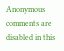Anonymous comments are disabled in this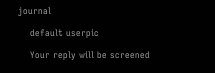journal

    default userpic

    Your reply will be screened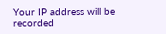Your IP address will be recorded